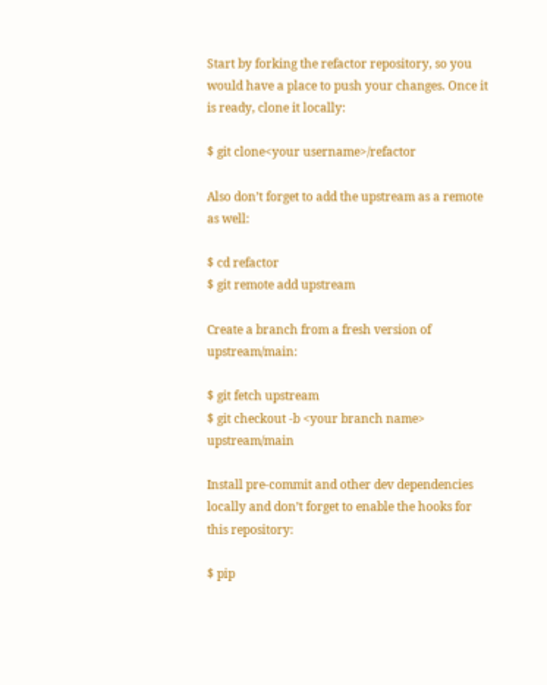Start by forking the refactor repository, so you would have a place to push your changes. Once it is ready, clone it locally:

$ git clone<your username>/refactor

Also don’t forget to add the upstream as a remote as well:

$ cd refactor
$ git remote add upstream

Create a branch from a fresh version of upstream/main:

$ git fetch upstream
$ git checkout -b <your branch name> upstream/main

Install pre-commit and other dev dependencies locally and don’t forget to enable the hooks for this repository:

$ pip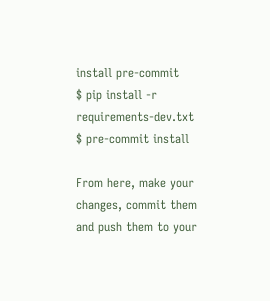install pre-commit
$ pip install -r requirements-dev.txt
$ pre-commit install

From here, make your changes, commit them and push them to your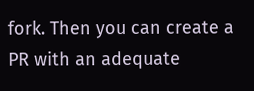fork. Then you can create a PR with an adequate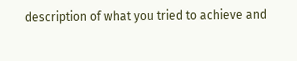description of what you tried to achieve and